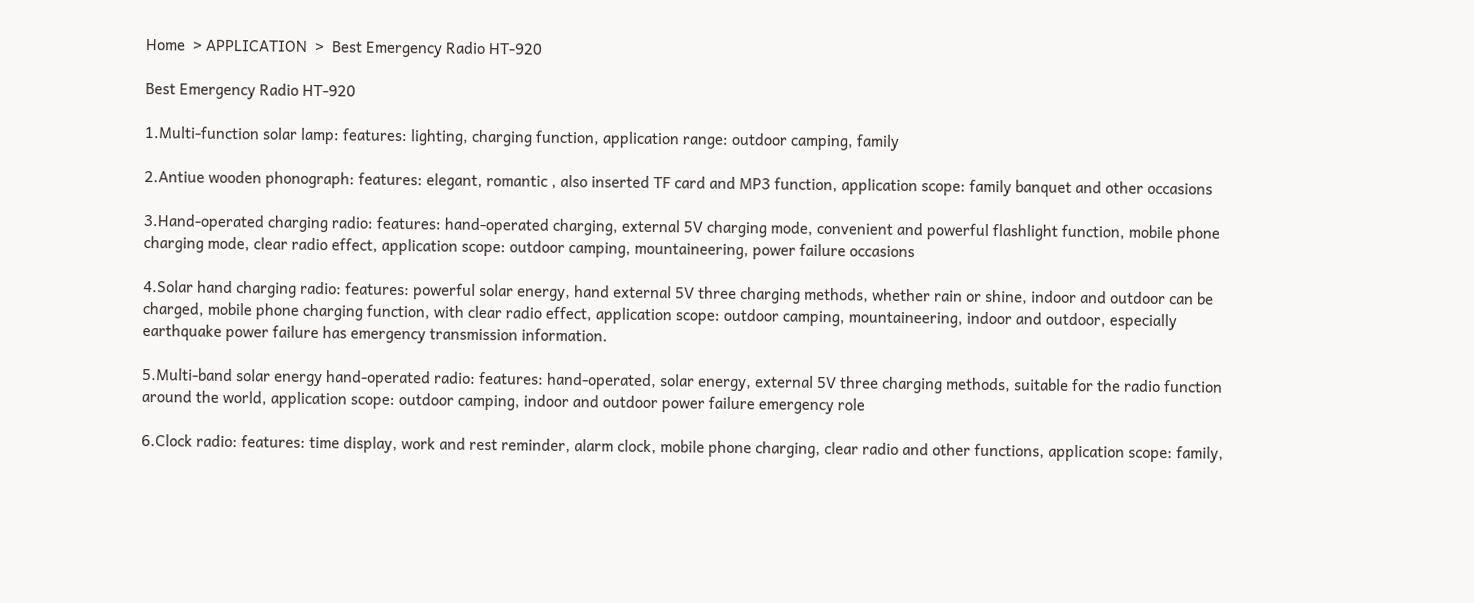Home  > APPLICATION  >  Best Emergency Radio HT-920

Best Emergency Radio HT-920

1.Multi-function solar lamp: features: lighting, charging function, application range: outdoor camping, family

2.Antiue wooden phonograph: features: elegant, romantic , also inserted TF card and MP3 function, application scope: family banquet and other occasions

3.Hand-operated charging radio: features: hand-operated charging, external 5V charging mode, convenient and powerful flashlight function, mobile phone charging mode, clear radio effect, application scope: outdoor camping, mountaineering, power failure occasions

4.Solar hand charging radio: features: powerful solar energy, hand external 5V three charging methods, whether rain or shine, indoor and outdoor can be charged, mobile phone charging function, with clear radio effect, application scope: outdoor camping, mountaineering, indoor and outdoor, especially earthquake power failure has emergency transmission information.

5.Multi-band solar energy hand-operated radio: features: hand-operated, solar energy, external 5V three charging methods, suitable for the radio function around the world, application scope: outdoor camping, indoor and outdoor power failure emergency role

6.Clock radio: features: time display, work and rest reminder, alarm clock, mobile phone charging, clear radio and other functions, application scope: family,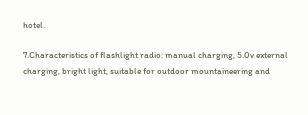hotel.

7.Characteristics of flashlight radio: manual charging, 5.0v external charging, bright light, suitable for outdoor mountaineering and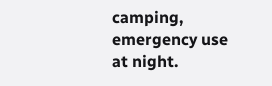camping, emergency use at night.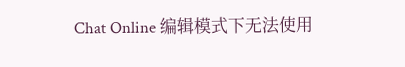Chat Online 编辑模式下无法使用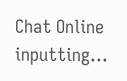Chat Online inputting...